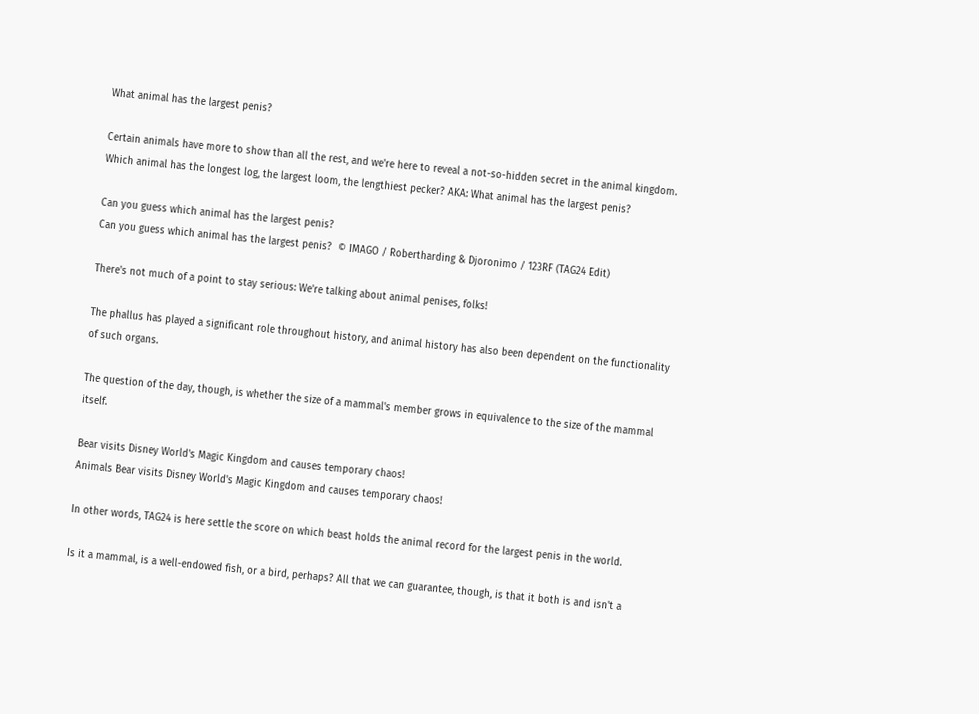What animal has the largest penis?

Certain animals have more to show than all the rest, and we're here to reveal a not-so-hidden secret in the animal kingdom. Which animal has the longest log, the largest loom, the lengthiest pecker? AKA: What animal has the largest penis?

Can you guess which animal has the largest penis?
Can you guess which animal has the largest penis?  © IMAGO / Robertharding & Djoronimo / 123RF (TAG24 Edit)

There's not much of a point to stay serious: We're talking about animal penises, folks!

The phallus has played a significant role throughout history, and animal history has also been dependent on the functionality of such organs.

The question of the day, though, is whether the size of a mammal's member grows in equivalence to the size of the mammal itself.

Bear visits Disney World's Magic Kingdom and causes temporary chaos!
Animals Bear visits Disney World's Magic Kingdom and causes temporary chaos!

In other words, TAG24 is here settle the score on which beast holds the animal record for the largest penis in the world.

Is it a mammal, is a well-endowed fish, or a bird, perhaps? All that we can guarantee, though, is that it both is and isn't a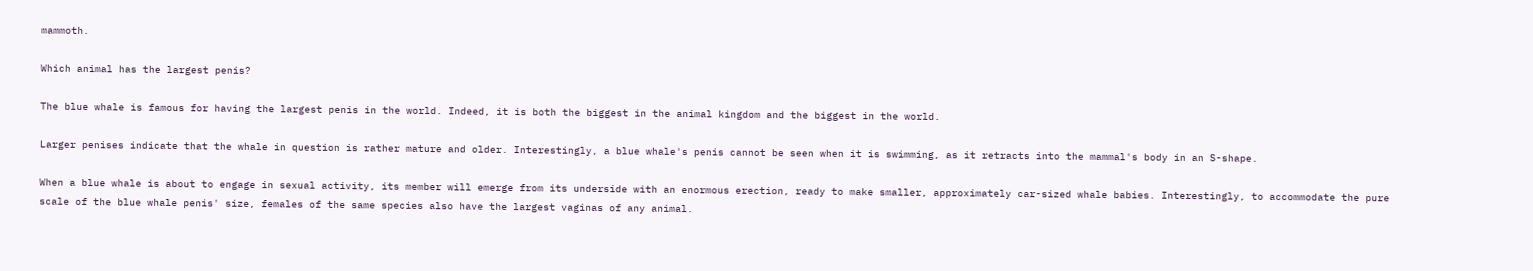mammoth.

Which animal has the largest penis?

The blue whale is famous for having the largest penis in the world. Indeed, it is both the biggest in the animal kingdom and the biggest in the world.

Larger penises indicate that the whale in question is rather mature and older. Interestingly, a blue whale's penis cannot be seen when it is swimming, as it retracts into the mammal's body in an S-shape.

When a blue whale is about to engage in sexual activity, its member will emerge from its underside with an enormous erection, ready to make smaller, approximately car-sized whale babies. Interestingly, to accommodate the pure scale of the blue whale penis' size, females of the same species also have the largest vaginas of any animal.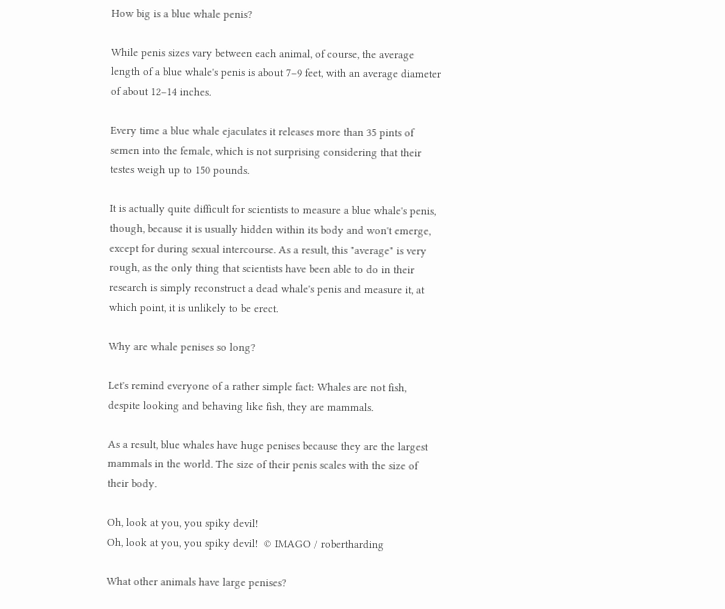How big is a blue whale penis?

While penis sizes vary between each animal, of course, the average length of a blue whale's penis is about 7–9 feet, with an average diameter of about 12–14 inches.

Every time a blue whale ejaculates it releases more than 35 pints of semen into the female, which is not surprising considering that their testes weigh up to 150 pounds.

It is actually quite difficult for scientists to measure a blue whale's penis, though, because it is usually hidden within its body and won't emerge, except for during sexual intercourse. As a result, this "average" is very rough, as the only thing that scientists have been able to do in their research is simply reconstruct a dead whale's penis and measure it, at which point, it is unlikely to be erect.

Why are whale penises so long?

Let's remind everyone of a rather simple fact: Whales are not fish, despite looking and behaving like fish, they are mammals.

As a result, blue whales have huge penises because they are the largest mammals in the world. The size of their penis scales with the size of their body.

Oh, look at you, you spiky devil!
Oh, look at you, you spiky devil!  © IMAGO / robertharding

What other animals have large penises?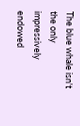The blue whale isn't the only impressively endowed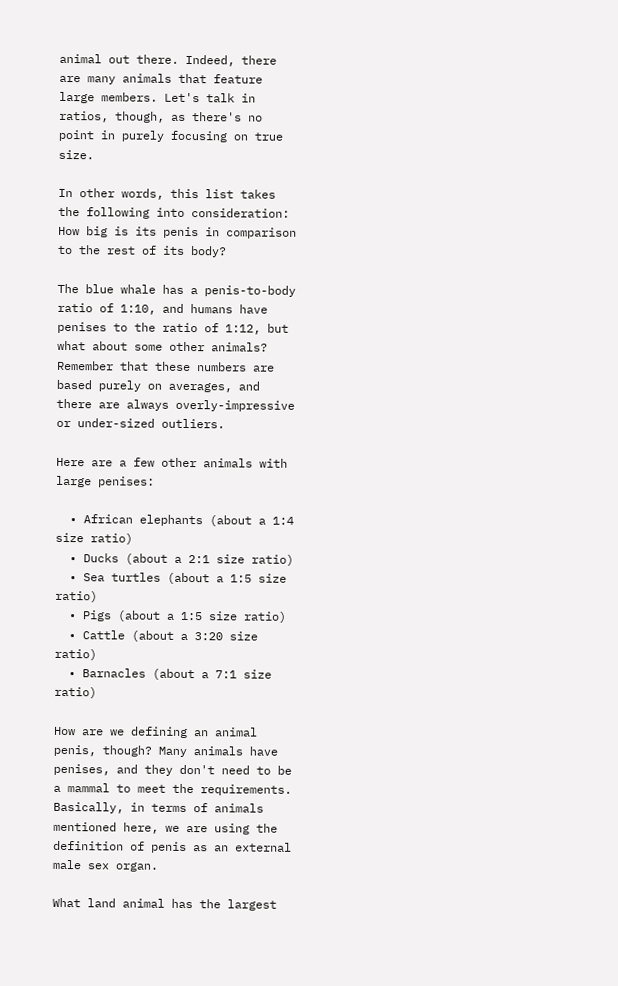animal out there. Indeed, there are many animals that feature large members. Let's talk in ratios, though, as there's no point in purely focusing on true size.

In other words, this list takes the following into consideration: How big is its penis in comparison to the rest of its body?

The blue whale has a penis-to-body ratio of 1:10, and humans have penises to the ratio of 1:12, but what about some other animals? Remember that these numbers are based purely on averages, and there are always overly-impressive or under-sized outliers.

Here are a few other animals with large penises:

  • African elephants (about a 1:4 size ratio)
  • Ducks (about a 2:1 size ratio)
  • Sea turtles (about a 1:5 size ratio)
  • Pigs (about a 1:5 size ratio)
  • Cattle (about a 3:20 size ratio)
  • Barnacles (about a 7:1 size ratio)

How are we defining an animal penis, though? Many animals have penises, and they don't need to be a mammal to meet the requirements. Basically, in terms of animals mentioned here, we are using the definition of penis as an external male sex organ.

What land animal has the largest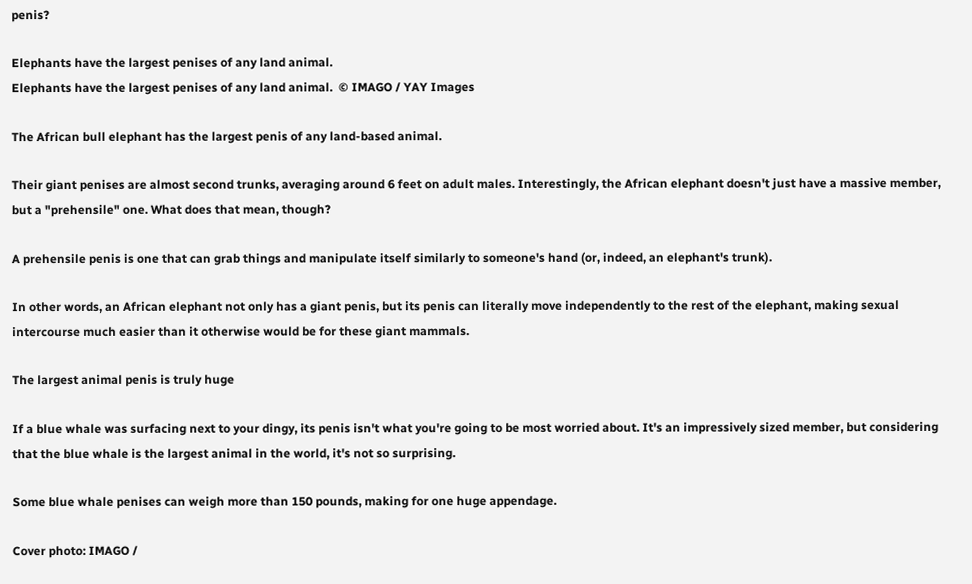penis?

Elephants have the largest penises of any land animal.
Elephants have the largest penises of any land animal.  © IMAGO / YAY Images

The African bull elephant has the largest penis of any land-based animal.

Their giant penises are almost second trunks, averaging around 6 feet on adult males. Interestingly, the African elephant doesn't just have a massive member, but a "prehensile" one. What does that mean, though?

A prehensile penis is one that can grab things and manipulate itself similarly to someone's hand (or, indeed, an elephant's trunk).

In other words, an African elephant not only has a giant penis, but its penis can literally move independently to the rest of the elephant, making sexual intercourse much easier than it otherwise would be for these giant mammals.

The largest animal penis is truly huge

If a blue whale was surfacing next to your dingy, its penis isn't what you're going to be most worried about. It's an impressively sized member, but considering that the blue whale is the largest animal in the world, it's not so surprising.

Some blue whale penises can weigh more than 150 pounds, making for one huge appendage.

Cover photo: IMAGO /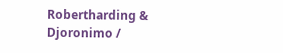Robertharding & Djoronimo /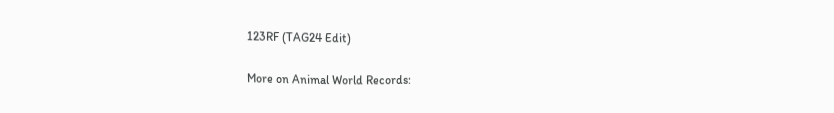123RF (TAG24 Edit)

More on Animal World Records: